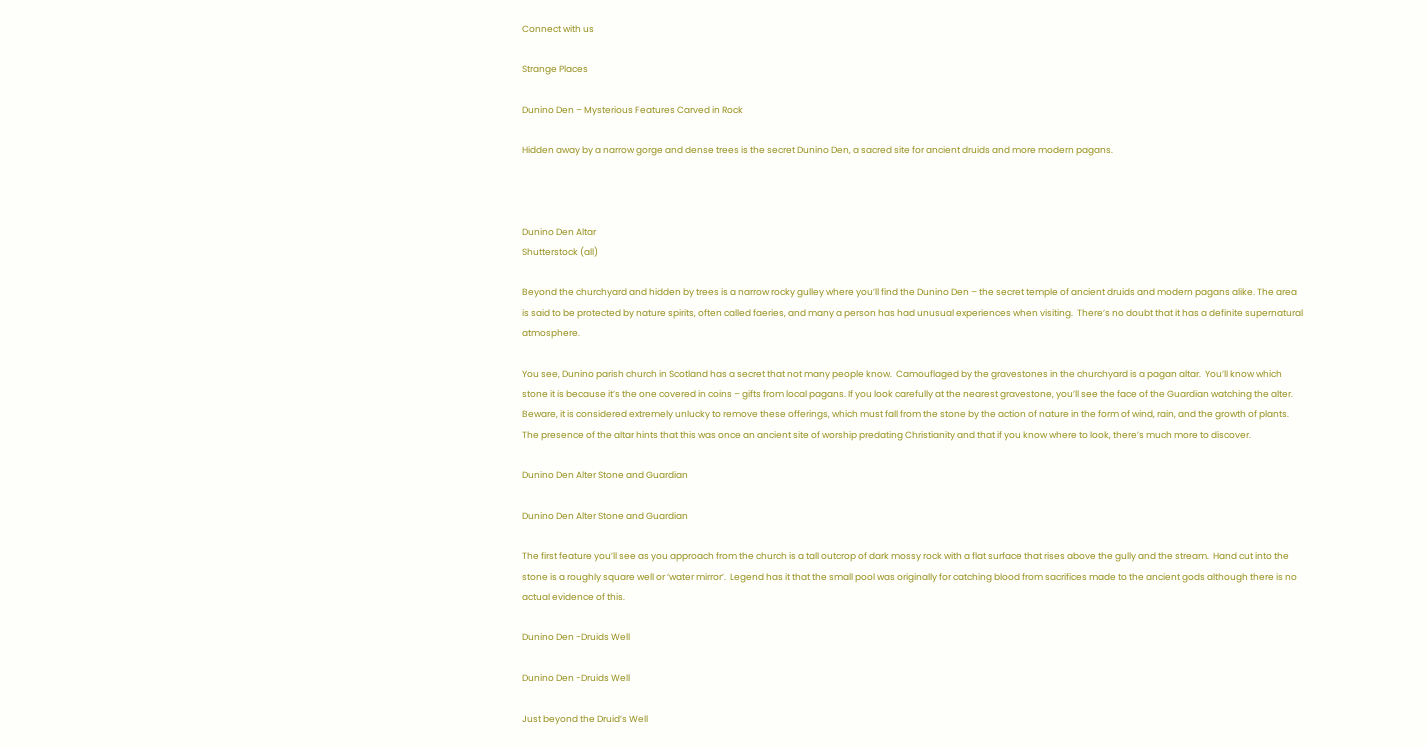Connect with us

Strange Places

Dunino Den – Mysterious Features Carved in Rock

Hidden away by a narrow gorge and dense trees is the secret Dunino Den, a sacred site for ancient druids and more modern pagans.



Dunino Den Altar
Shutterstock (all)

Beyond the churchyard and hidden by trees is a narrow rocky gulley where you’ll find the Dunino Den – the secret temple of ancient druids and modern pagans alike. The area is said to be protected by nature spirits, often called faeries, and many a person has had unusual experiences when visiting.  There’s no doubt that it has a definite supernatural atmosphere.

You see, Dunino parish church in Scotland has a secret that not many people know.  Camouflaged by the gravestones in the churchyard is a pagan altar.  You’ll know which stone it is because it’s the one covered in coins – gifts from local pagans. If you look carefully at the nearest gravestone, you’ll see the face of the Guardian watching the alter.  Beware, it is considered extremely unlucky to remove these offerings, which must fall from the stone by the action of nature in the form of wind, rain, and the growth of plants. The presence of the altar hints that this was once an ancient site of worship predating Christianity and that if you know where to look, there’s much more to discover.

Dunino Den Alter Stone and Guardian

Dunino Den Alter Stone and Guardian

The first feature you’ll see as you approach from the church is a tall outcrop of dark mossy rock with a flat surface that rises above the gully and the stream.  Hand cut into the stone is a roughly square well or ‘water mirror’.  Legend has it that the small pool was originally for catching blood from sacrifices made to the ancient gods although there is no actual evidence of this.

Dunino Den -Druids Well

Dunino Den -Druids Well

Just beyond the Druid’s Well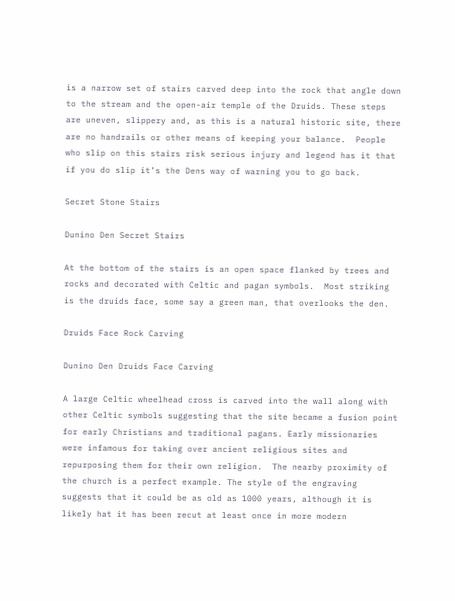is a narrow set of stairs carved deep into the rock that angle down to the stream and the open-air temple of the Druids. These steps are uneven, slippery and, as this is a natural historic site, there are no handrails or other means of keeping your balance.  People who slip on this stairs risk serious injury and legend has it that if you do slip it’s the Dens way of warning you to go back.

Secret Stone Stairs

Dunino Den Secret Stairs

At the bottom of the stairs is an open space flanked by trees and rocks and decorated with Celtic and pagan symbols.  Most striking is the druids face, some say a green man, that overlooks the den.

Druids Face Rock Carving

Dunino Den Druids Face Carving

A large Celtic wheelhead cross is carved into the wall along with other Celtic symbols suggesting that the site became a fusion point for early Christians and traditional pagans. Early missionaries were infamous for taking over ancient religious sites and repurposing them for their own religion.  The nearby proximity of the church is a perfect example. The style of the engraving suggests that it could be as old as 1000 years, although it is likely hat it has been recut at least once in more modern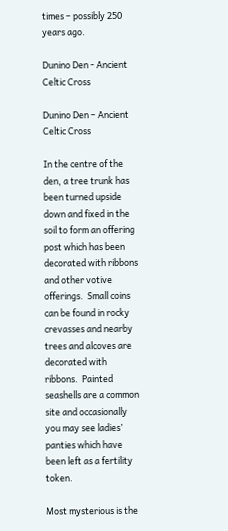times – possibly 250 years ago.

Dunino Den - Ancient Celtic Cross

Dunino Den – Ancient Celtic Cross

In the centre of the den, a tree trunk has been turned upside down and fixed in the soil to form an offering post which has been decorated with ribbons and other votive offerings.  Small coins can be found in rocky crevasses and nearby trees and alcoves are decorated with ribbons.  Painted seashells are a common site and occasionally you may see ladies’ panties which have been left as a fertility token.

Most mysterious is the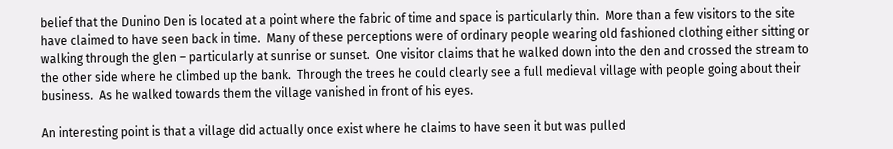belief that the Dunino Den is located at a point where the fabric of time and space is particularly thin.  More than a few visitors to the site have claimed to have seen back in time.  Many of these perceptions were of ordinary people wearing old fashioned clothing either sitting or walking through the glen – particularly at sunrise or sunset.  One visitor claims that he walked down into the den and crossed the stream to the other side where he climbed up the bank.  Through the trees he could clearly see a full medieval village with people going about their business.  As he walked towards them the village vanished in front of his eyes.

An interesting point is that a village did actually once exist where he claims to have seen it but was pulled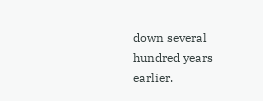down several hundred years earlier.